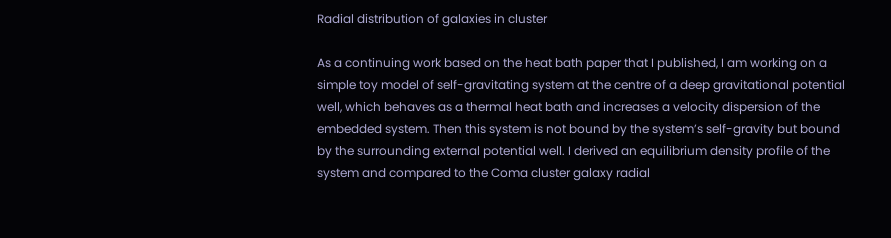Radial distribution of galaxies in cluster

As a continuing work based on the heat bath paper that I published, I am working on a simple toy model of self-gravitating system at the centre of a deep gravitational potential well, which behaves as a thermal heat bath and increases a velocity dispersion of the embedded system. Then this system is not bound by the system’s self-gravity but bound by the surrounding external potential well. I derived an equilibrium density profile of the system and compared to the Coma cluster galaxy radial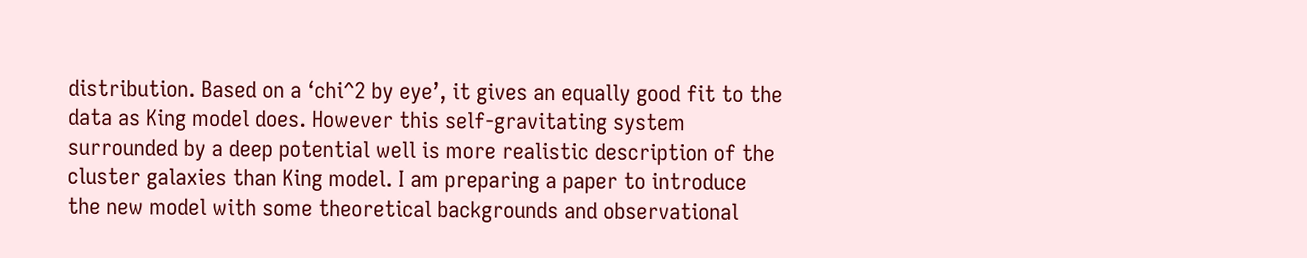distribution. Based on a ‘chi^2 by eye’, it gives an equally good fit to the data as King model does. However this self-gravitating system surrounded by a deep potential well is more realistic description of the cluster galaxies than King model. I am preparing a paper to introduce the new model with some theoretical backgrounds and observational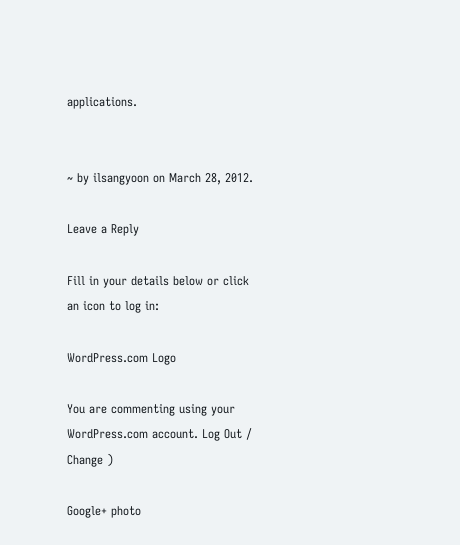applications.


~ by ilsangyoon on March 28, 2012.

Leave a Reply

Fill in your details below or click an icon to log in:

WordPress.com Logo

You are commenting using your WordPress.com account. Log Out /  Change )

Google+ photo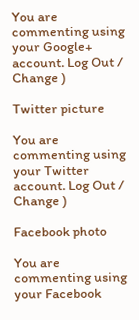You are commenting using your Google+ account. Log Out /  Change )

Twitter picture

You are commenting using your Twitter account. Log Out /  Change )

Facebook photo

You are commenting using your Facebook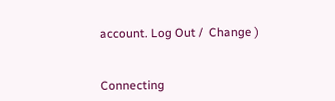account. Log Out /  Change )


Connecting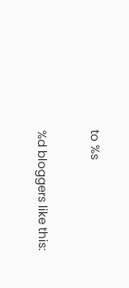to %s

%d bloggers like this: